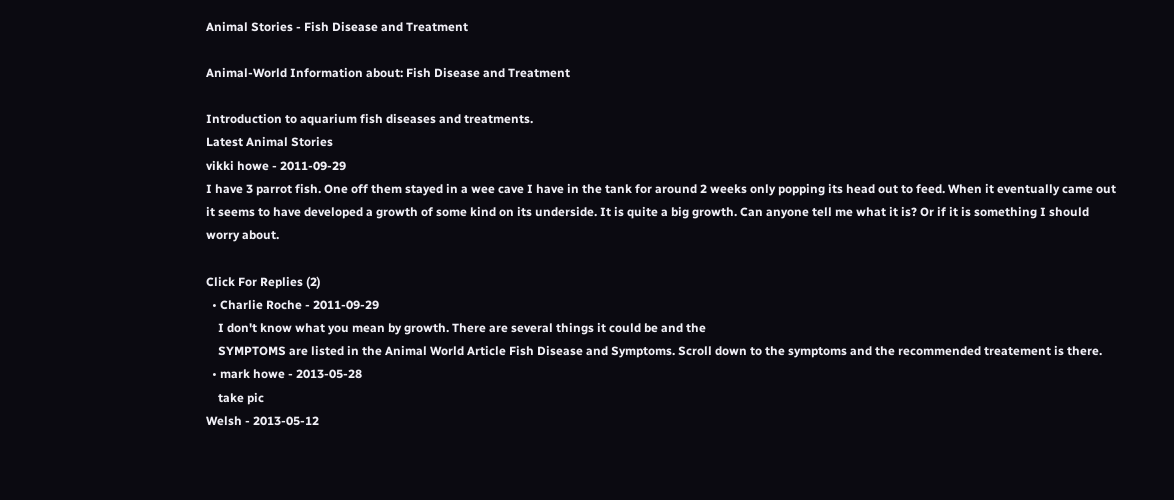Animal Stories - Fish Disease and Treatment

Animal-World Information about: Fish Disease and Treatment

Introduction to aquarium fish diseases and treatments.
Latest Animal Stories
vikki howe - 2011-09-29
I have 3 parrot fish. One off them stayed in a wee cave I have in the tank for around 2 weeks only popping its head out to feed. When it eventually came out it seems to have developed a growth of some kind on its underside. It is quite a big growth. Can anyone tell me what it is? Or if it is something I should worry about.

Click For Replies (2)
  • Charlie Roche - 2011-09-29
    I don't know what you mean by growth. There are several things it could be and the
    SYMPTOMS are listed in the Animal World Article Fish Disease and Symptoms. Scroll down to the symptoms and the recommended treatement is there.
  • mark howe - 2013-05-28
    take pic
Welsh - 2013-05-12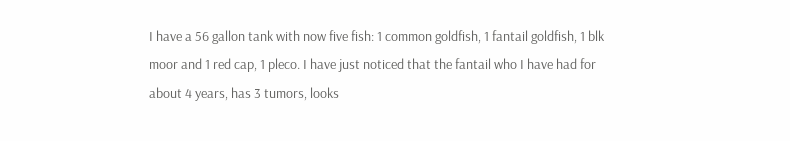I have a 56 gallon tank with now five fish: 1 common goldfish, 1 fantail goldfish, 1 blk moor and 1 red cap, 1 pleco. I have just noticed that the fantail who I have had for about 4 years, has 3 tumors, looks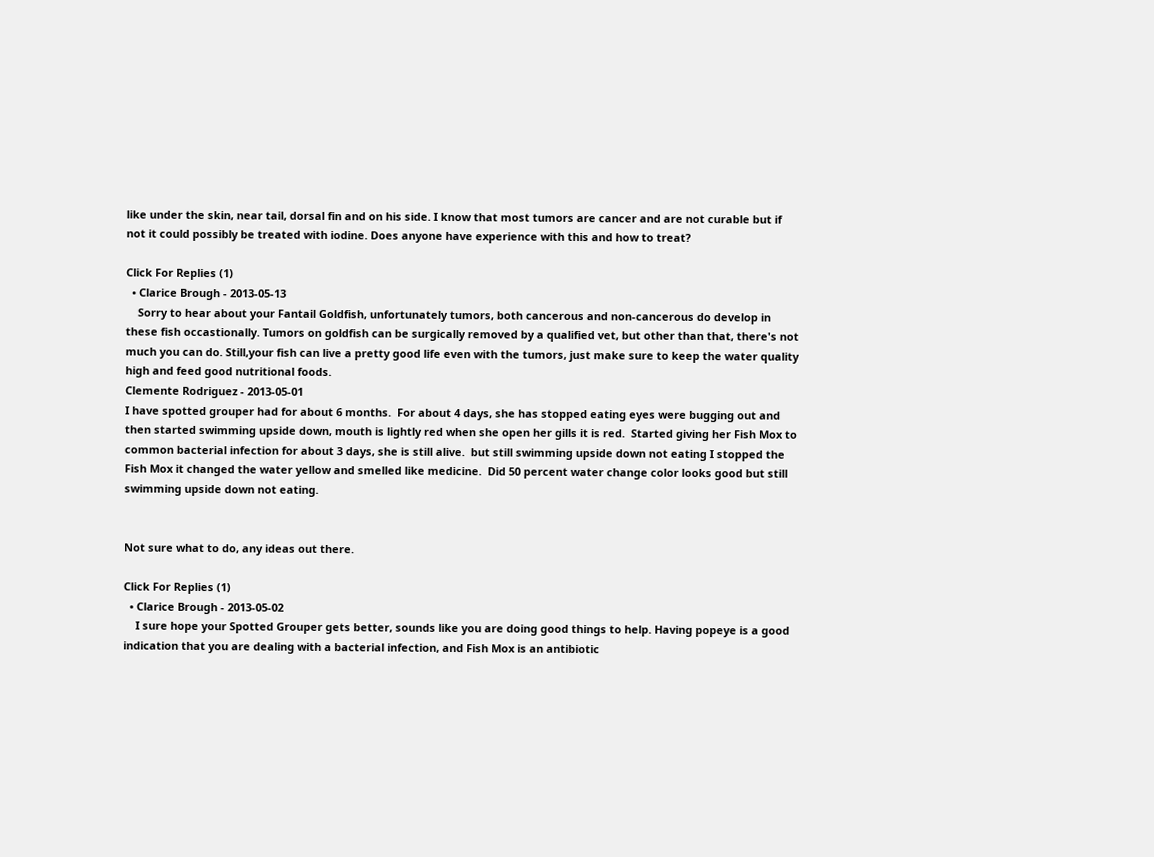like under the skin, near tail, dorsal fin and on his side. I know that most tumors are cancer and are not curable but if not it could possibly be treated with iodine. Does anyone have experience with this and how to treat?

Click For Replies (1)
  • Clarice Brough - 2013-05-13
    Sorry to hear about your Fantail Goldfish, unfortunately tumors, both cancerous and non-cancerous do develop in these fish occastionally. Tumors on goldfish can be surgically removed by a qualified vet, but other than that, there's not much you can do. Still,your fish can live a pretty good life even with the tumors, just make sure to keep the water quality high and feed good nutritional foods.
Clemente Rodriguez - 2013-05-01
I have spotted grouper had for about 6 months.  For about 4 days, she has stopped eating eyes were bugging out and then started swimming upside down, mouth is lightly red when she open her gills it is red.  Started giving her Fish Mox to common bacterial infection for about 3 days, she is still alive.  but still swimming upside down not eating I stopped the Fish Mox it changed the water yellow and smelled like medicine.  Did 50 percent water change color looks good but still swimming upside down not eating.


Not sure what to do, any ideas out there.

Click For Replies (1)
  • Clarice Brough - 2013-05-02
    I sure hope your Spotted Grouper gets better, sounds like you are doing good things to help. Having popeye is a good indication that you are dealing with a bacterial infection, and Fish Mox is an antibiotic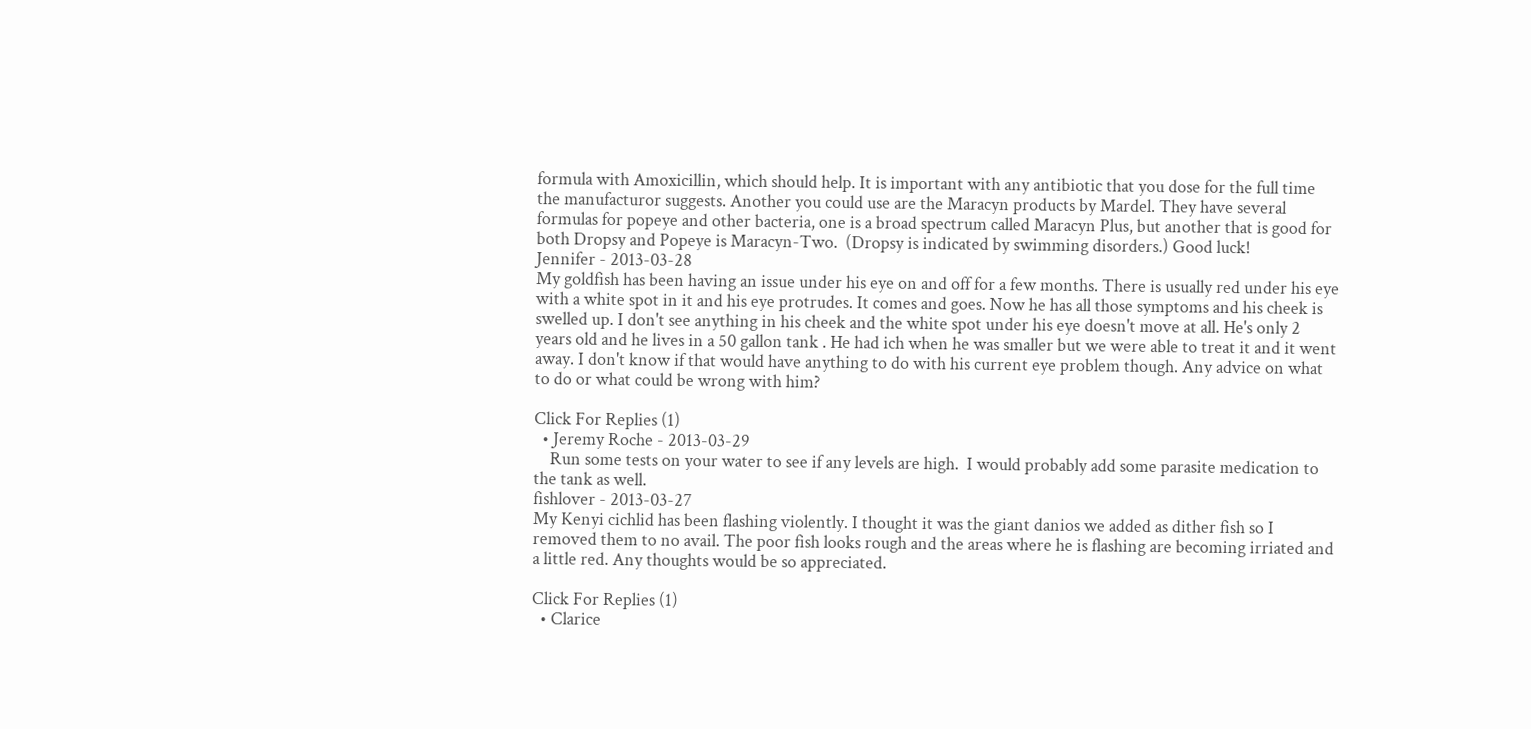formula with Amoxicillin, which should help. It is important with any antibiotic that you dose for the full time the manufacturor suggests. Another you could use are the Maracyn products by Mardel. They have several formulas for popeye and other bacteria, one is a broad spectrum called Maracyn Plus, but another that is good for both Dropsy and Popeye is Maracyn-Two.  (Dropsy is indicated by swimming disorders.) Good luck!
Jennifer - 2013-03-28
My goldfish has been having an issue under his eye on and off for a few months. There is usually red under his eye with a white spot in it and his eye protrudes. It comes and goes. Now he has all those symptoms and his cheek is swelled up. I don't see anything in his cheek and the white spot under his eye doesn't move at all. He's only 2 years old and he lives in a 50 gallon tank . He had ich when he was smaller but we were able to treat it and it went away. I don't know if that would have anything to do with his current eye problem though. Any advice on what to do or what could be wrong with him?

Click For Replies (1)
  • Jeremy Roche - 2013-03-29
    Run some tests on your water to see if any levels are high.  I would probably add some parasite medication to the tank as well.
fishlover - 2013-03-27
My Kenyi cichlid has been flashing violently. I thought it was the giant danios we added as dither fish so I removed them to no avail. The poor fish looks rough and the areas where he is flashing are becoming irriated and a little red. Any thoughts would be so appreciated.

Click For Replies (1)
  • Clarice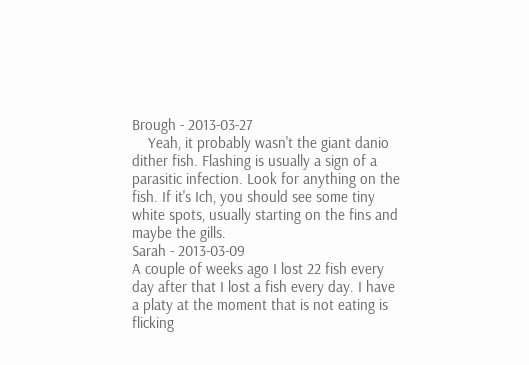Brough - 2013-03-27
    Yeah, it probably wasn't the giant danio dither fish. Flashing is usually a sign of a parasitic infection. Look for anything on the fish. If it's Ich, you should see some tiny white spots, usually starting on the fins and maybe the gills.
Sarah - 2013-03-09
A couple of weeks ago I lost 22 fish every day after that I lost a fish every day. I have a platy at the moment that is not eating is flicking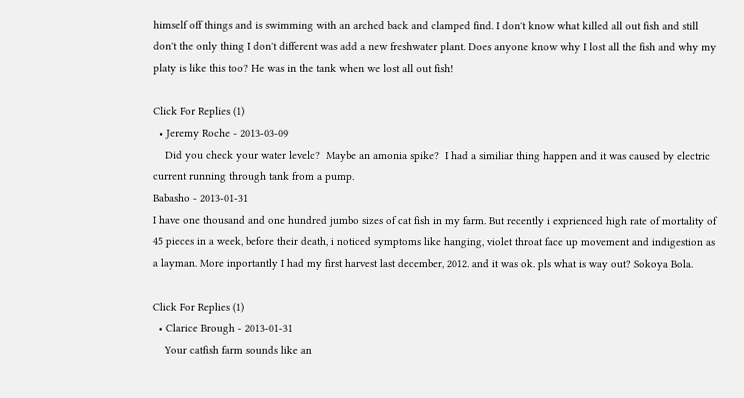himself off things and is swimming with an arched back and clamped find. I don't know what killed all out fish and still don't the only thing I don't different was add a new freshwater plant. Does anyone know why I lost all the fish and why my platy is like this too? He was in the tank when we lost all out fish!

Click For Replies (1)
  • Jeremy Roche - 2013-03-09
    Did you check your water levelc?  Maybe an amonia spike?  I had a similiar thing happen and it was caused by electric current running through tank from a pump.
Babasho - 2013-01-31
I have one thousand and one hundred jumbo sizes of cat fish in my farm. But recently i exprienced high rate of mortality of 45 pieces in a week, before their death, i noticed symptoms like hanging, violet throat face up movement and indigestion as a layman. More inportantly I had my first harvest last december, 2012. and it was ok. pls what is way out? Sokoya Bola.

Click For Replies (1)
  • Clarice Brough - 2013-01-31
    Your catfish farm sounds like an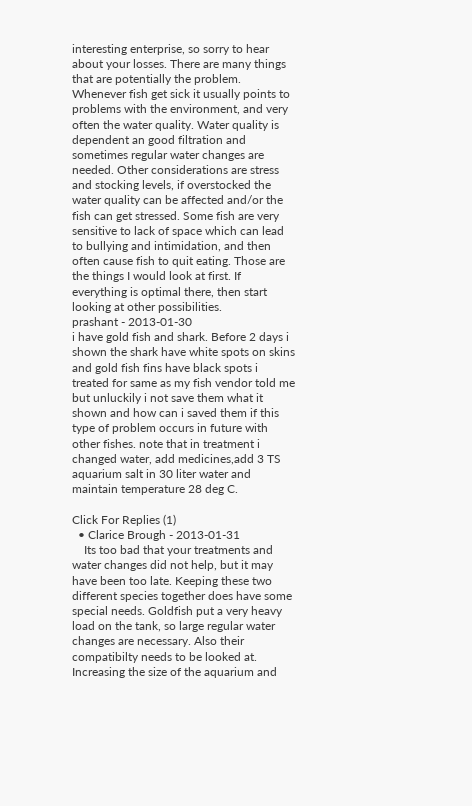interesting enterprise, so sorry to hear about your losses. There are many things that are potentially the problem. Whenever fish get sick it usually points to problems with the environment, and very often the water quality. Water quality is dependent an good filtration and sometimes regular water changes are needed. Other considerations are stress and stocking levels, if overstocked the water quality can be affected and/or the fish can get stressed. Some fish are very sensitive to lack of space which can lead to bullying and intimidation, and then often cause fish to quit eating. Those are the things I would look at first. If everything is optimal there, then start looking at other possibilities.
prashant - 2013-01-30
i have gold fish and shark. Before 2 days i shown the shark have white spots on skins and gold fish fins have black spots i treated for same as my fish vendor told me but unluckily i not save them what it shown and how can i saved them if this type of problem occurs in future with other fishes. note that in treatment i changed water, add medicines,add 3 TS aquarium salt in 30 liter water and maintain temperature 28 deg C.

Click For Replies (1)
  • Clarice Brough - 2013-01-31
    Its too bad that your treatments and water changes did not help, but it may have been too late. Keeping these two different species together does have some special needs. Goldfish put a very heavy load on the tank, so large regular water changes are necessary. Also their compatibilty needs to be looked at. Increasing the size of the aquarium and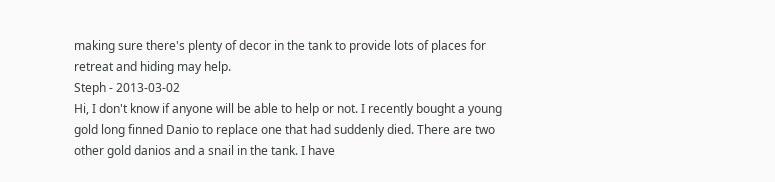making sure there's plenty of decor in the tank to provide lots of places for retreat and hiding may help.
Steph - 2013-03-02
Hi, I don't know if anyone will be able to help or not. I recently bought a young gold long finned Danio to replace one that had suddenly died. There are two other gold danios and a snail in the tank. I have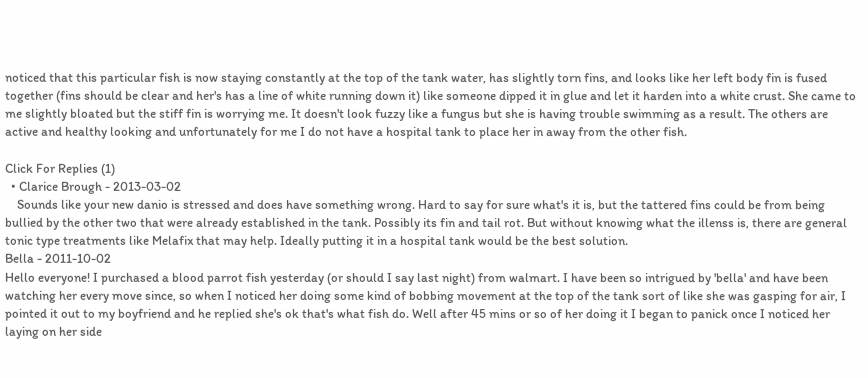noticed that this particular fish is now staying constantly at the top of the tank water, has slightly torn fins, and looks like her left body fin is fused together (fins should be clear and her's has a line of white running down it) like someone dipped it in glue and let it harden into a white crust. She came to me slightly bloated but the stiff fin is worrying me. It doesn't look fuzzy like a fungus but she is having trouble swimming as a result. The others are active and healthy looking and unfortunately for me I do not have a hospital tank to place her in away from the other fish.

Click For Replies (1)
  • Clarice Brough - 2013-03-02
    Sounds like your new danio is stressed and does have something wrong. Hard to say for sure what's it is, but the tattered fins could be from being bullied by the other two that were already established in the tank. Possibly its fin and tail rot. But without knowing what the illenss is, there are general tonic type treatments like Melafix that may help. Ideally putting it in a hospital tank would be the best solution.
Bella - 2011-10-02
Hello everyone! I purchased a blood parrot fish yesterday (or should I say last night) from walmart. I have been so intrigued by 'bella' and have been watching her every move since, so when I noticed her doing some kind of bobbing movement at the top of the tank sort of like she was gasping for air, I pointed it out to my boyfriend and he replied she's ok that's what fish do. Well after 45 mins or so of her doing it I began to panick once I noticed her laying on her side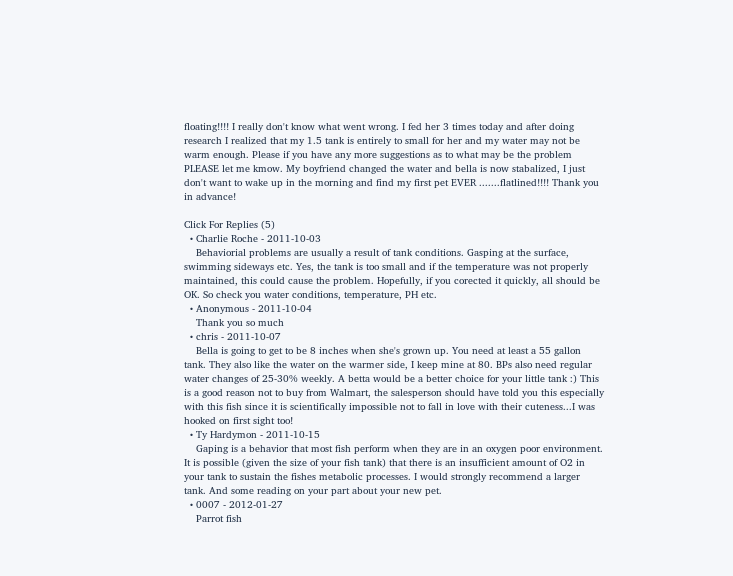floating!!!! I really don't know what went wrong. I fed her 3 times today and after doing research I realized that my 1.5 tank is entirely to small for her and my water may not be warm enough. Please if you have any more suggestions as to what may be the problem PLEASE let me kmow. My boyfriend changed the water and bella is now stabalized, I just don't want to wake up in the morning and find my first pet EVER .......flatlined!!!! Thank you in advance!

Click For Replies (5)
  • Charlie Roche - 2011-10-03
    Behaviorial problems are usually a result of tank conditions. Gasping at the surface, swimming sideways etc. Yes, the tank is too small and if the temperature was not properly maintained, this could cause the problem. Hopefully, if you corected it quickly, all should be OK. So check you water conditions, temperature, PH etc.
  • Anonymous - 2011-10-04
    Thank you so much
  • chris - 2011-10-07
    Bella is going to get to be 8 inches when she's grown up. You need at least a 55 gallon tank. They also like the water on the warmer side, I keep mine at 80. BPs also need regular water changes of 25-30% weekly. A betta would be a better choice for your little tank :) This is a good reason not to buy from Walmart, the salesperson should have told you this especially with this fish since it is scientifically impossible not to fall in love with their cuteness...I was hooked on first sight too!
  • Ty Hardymon - 2011-10-15
    Gaping is a behavior that most fish perform when they are in an oxygen poor environment. It is possible (given the size of your fish tank) that there is an insufficient amount of O2 in your tank to sustain the fishes metabolic processes. I would strongly recommend a larger tank. And some reading on your part about your new pet.
  • 0007 - 2012-01-27
    Parrot fish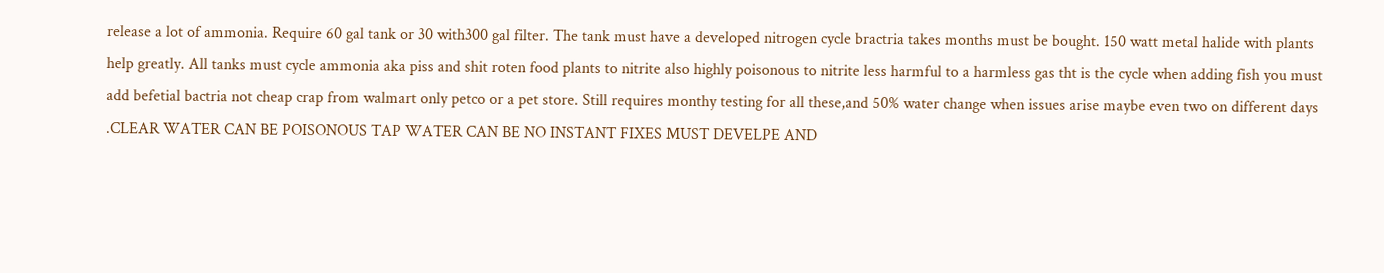release a lot of ammonia. Require 60 gal tank or 30 with300 gal filter. The tank must have a developed nitrogen cycle bractria takes months must be bought. 150 watt metal halide with plants help greatly. All tanks must cycle ammonia aka piss and shit roten food plants to nitrite also highly poisonous to nitrite less harmful to a harmless gas tht is the cycle when adding fish you must add befetial bactria not cheap crap from walmart only petco or a pet store. Still requires monthy testing for all these,and 50% water change when issues arise maybe even two on different days .CLEAR WATER CAN BE POISONOUS TAP WATER CAN BE NO INSTANT FIXES MUST DEVELPE AND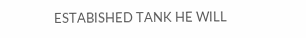ESTABISHED TANK HE WILL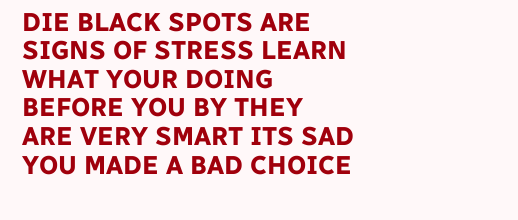DIE BLACK SPOTS ARE SIGNS OF STRESS LEARN WHAT YOUR DOING BEFORE YOU BY THEY ARE VERY SMART ITS SAD YOU MADE A BAD CHOICE